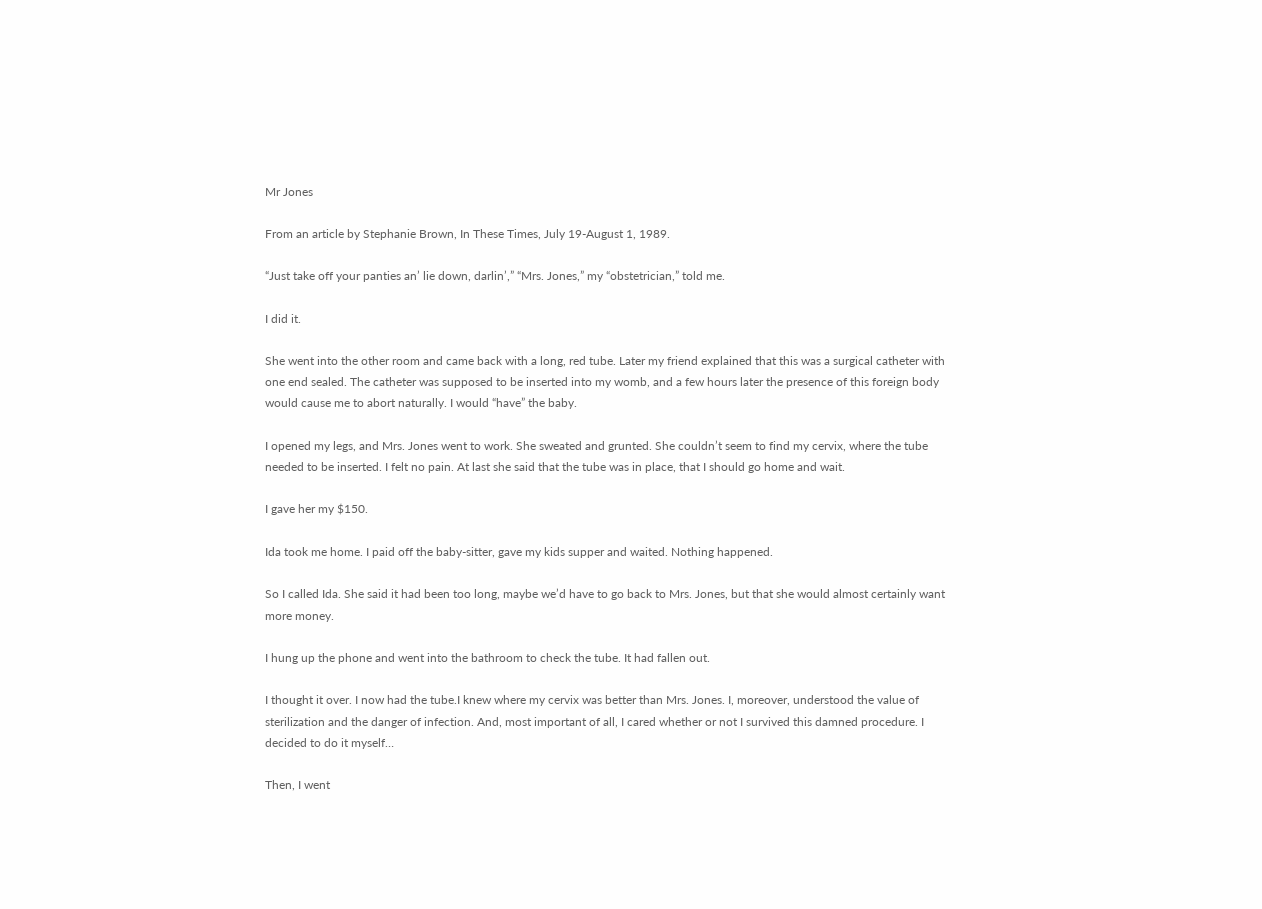Mr Jones

From an article by Stephanie Brown, In These Times, July 19-August 1, 1989.

“Just take off your panties an’ lie down, darlin’,” “Mrs. Jones,” my “obstetrician,” told me.

I did it.

She went into the other room and came back with a long, red tube. Later my friend explained that this was a surgical catheter with one end sealed. The catheter was supposed to be inserted into my womb, and a few hours later the presence of this foreign body would cause me to abort naturally. I would “have” the baby.

I opened my legs, and Mrs. Jones went to work. She sweated and grunted. She couldn’t seem to find my cervix, where the tube needed to be inserted. I felt no pain. At last she said that the tube was in place, that I should go home and wait.

I gave her my $150.

Ida took me home. I paid off the baby-sitter, gave my kids supper and waited. Nothing happened.

So I called Ida. She said it had been too long, maybe we’d have to go back to Mrs. Jones, but that she would almost certainly want more money.

I hung up the phone and went into the bathroom to check the tube. It had fallen out.

I thought it over. I now had the tube.I knew where my cervix was better than Mrs. Jones. I, moreover, understood the value of sterilization and the danger of infection. And, most important of all, I cared whether or not I survived this damned procedure. I decided to do it myself…

Then, I went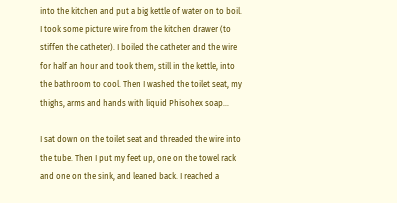into the kitchen and put a big kettle of water on to boil. I took some picture wire from the kitchen drawer (to stiffen the catheter). I boiled the catheter and the wire for half an hour and took them, still in the kettle, into the bathroom to cool. Then I washed the toilet seat, my thighs, arms and hands with liquid Phisohex soap…

I sat down on the toilet seat and threaded the wire into the tube. Then I put my feet up, one on the towel rack and one on the sink, and leaned back. I reached a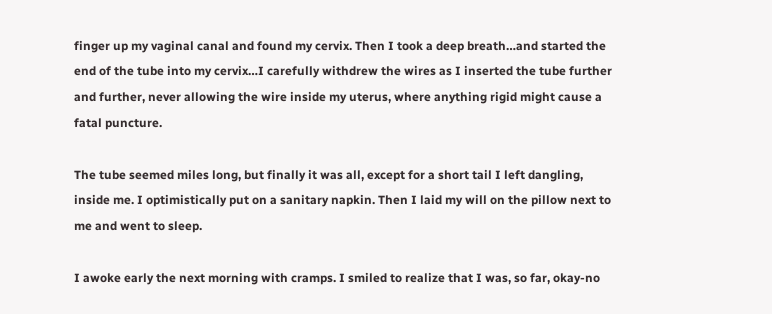finger up my vaginal canal and found my cervix. Then I took a deep breath…and started the end of the tube into my cervix…I carefully withdrew the wires as I inserted the tube further and further, never allowing the wire inside my uterus, where anything rigid might cause a fatal puncture.

The tube seemed miles long, but finally it was all, except for a short tail I left dangling, inside me. I optimistically put on a sanitary napkin. Then I laid my will on the pillow next to me and went to sleep.

I awoke early the next morning with cramps. I smiled to realize that I was, so far, okay-no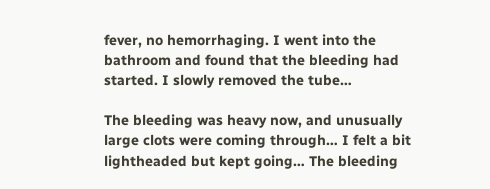fever, no hemorrhaging. I went into the bathroom and found that the bleeding had started. I slowly removed the tube…

The bleeding was heavy now, and unusually large clots were coming through… I felt a bit lightheaded but kept going… The bleeding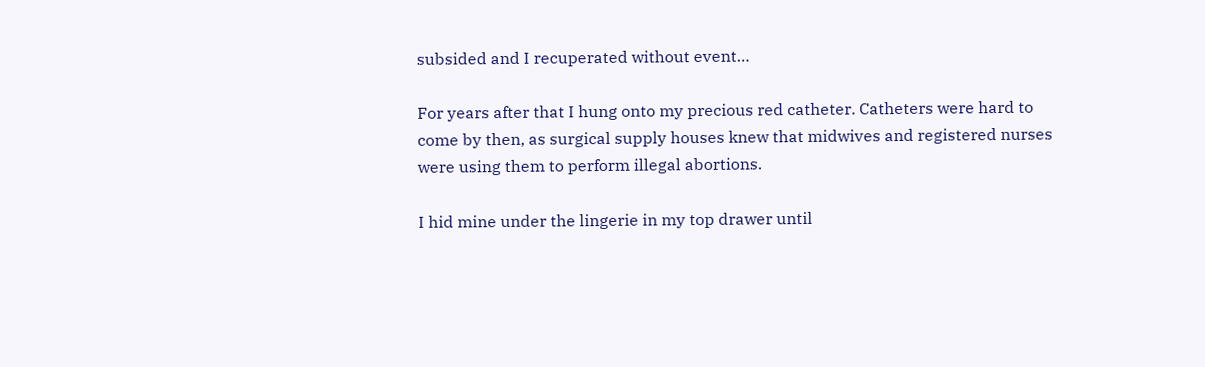subsided and I recuperated without event…

For years after that I hung onto my precious red catheter. Catheters were hard to come by then, as surgical supply houses knew that midwives and registered nurses were using them to perform illegal abortions.

I hid mine under the lingerie in my top drawer until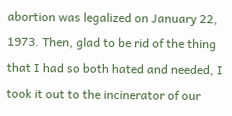abortion was legalized on January 22, 1973. Then, glad to be rid of the thing that I had so both hated and needed, I took it out to the incinerator of our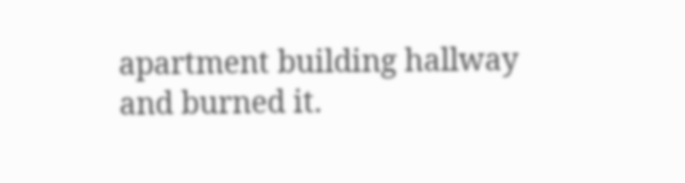apartment building hallway and burned it.